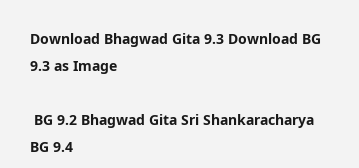Download Bhagwad Gita 9.3 Download BG 9.3 as Image

 BG 9.2 Bhagwad Gita Sri Shankaracharya BG 9.4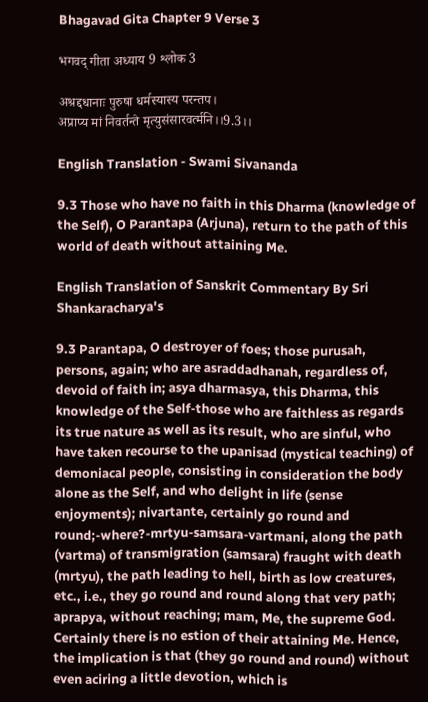Bhagavad Gita Chapter 9 Verse 3

भगवद् गीता अध्याय 9 श्लोक 3

अश्रद्दधानाः पुरुषा धर्मस्यास्य परन्तप।
अप्राप्य मां निवर्तन्ते मृत्युसंसारवर्त्मनि।।9.3।।

English Translation - Swami Sivananda

9.3 Those who have no faith in this Dharma (knowledge of the Self), O Parantapa (Arjuna), return to the path of this world of death without attaining Me.

English Translation of Sanskrit Commentary By Sri Shankaracharya's

9.3 Parantapa, O destroyer of foes; those purusah, persons, again; who are asraddadhanah, regardless of, devoid of faith in; asya dharmasya, this Dharma, this knowledge of the Self-those who are faithless as regards its true nature as well as its result, who are sinful, who have taken recourse to the upanisad (mystical teaching) of demoniacal people, consisting in consideration the body alone as the Self, and who delight in life (sense enjoyments); nivartante, certainly go round and round;-where?-mrtyu-samsara-vartmani, along the path (vartma) of transmigration (samsara) fraught with death (mrtyu), the path leading to hell, birth as low creatures, etc., i.e., they go round and round along that very path; aprapya, without reaching; mam, Me, the supreme God. Certainly there is no estion of their attaining Me. Hence, the implication is that (they go round and round) without even aciring a little devotion, which is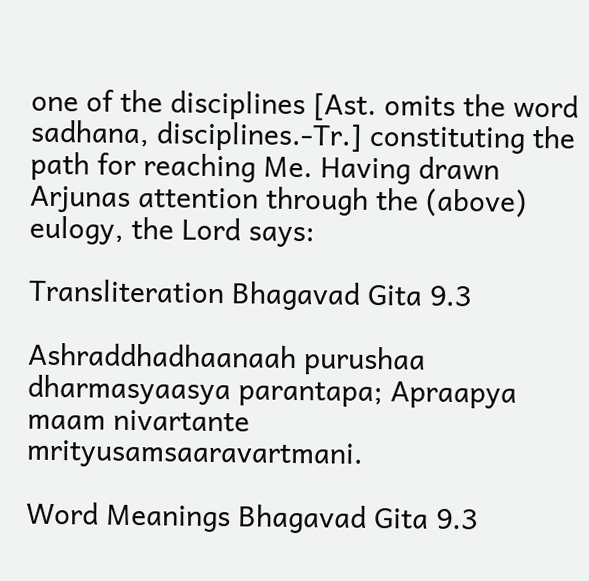one of the disciplines [Ast. omits the word sadhana, disciplines.-Tr.] constituting the path for reaching Me. Having drawn Arjunas attention through the (above) eulogy, the Lord says:

Transliteration Bhagavad Gita 9.3

Ashraddhadhaanaah purushaa dharmasyaasya parantapa; Apraapya maam nivartante mrityusamsaaravartmani.

Word Meanings Bhagavad Gita 9.3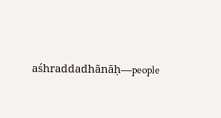aśhraddadhānāḥ—people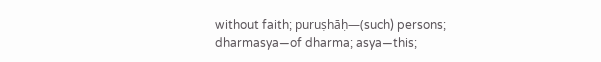without faith; puruṣhāḥ—(such) persons; dharmasya—of dharma; asya—this;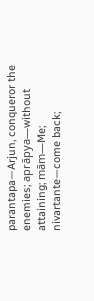parantapa—Arjun, conqueror the enemies; aprāpya—without attaining; mām—Me; nivartante—come back;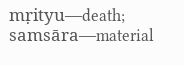mṛityu—death; samsāra—material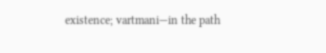existence; vartmani—in the path